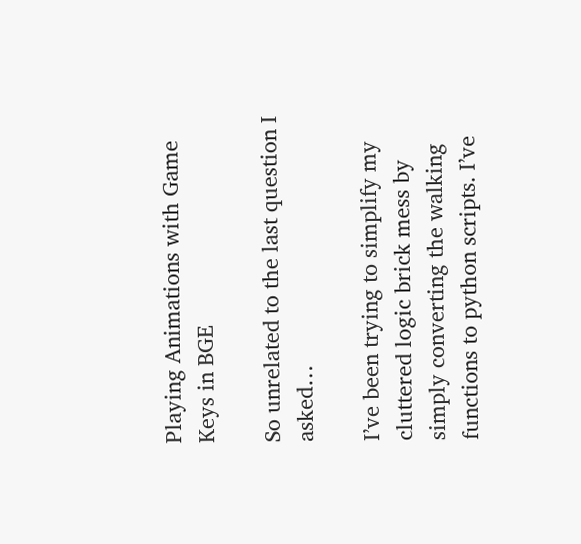Playing Animations with Game Keys in BGE

So unrelated to the last question I asked…

I’ve been trying to simplify my cluttered logic brick mess by simply converting the walking functions to python scripts. I’ve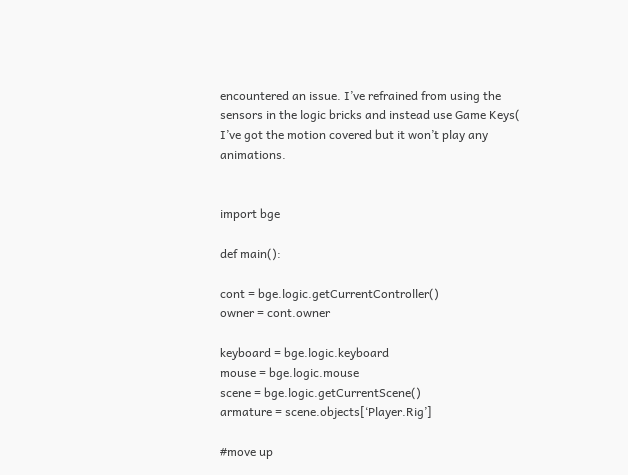encountered an issue. I’ve refrained from using the sensors in the logic bricks and instead use Game Keys( I’ve got the motion covered but it won’t play any animations.


import bge

def main():

cont = bge.logic.getCurrentController()
owner = cont.owner

keyboard = bge.logic.keyboard
mouse = bge.logic.mouse
scene = bge.logic.getCurrentScene()
armature = scene.objects[‘Player.Rig’]

#move up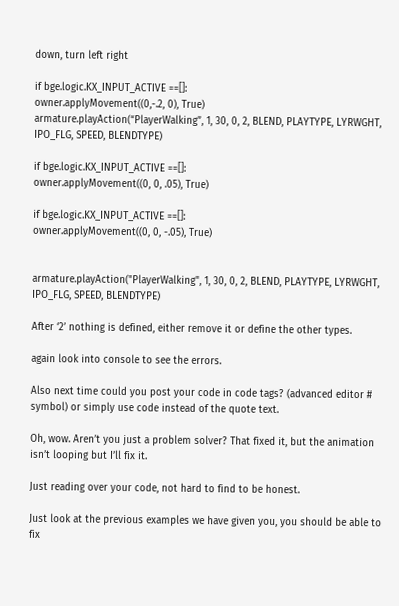down, turn left right

if bge.logic.KX_INPUT_ACTIVE ==[]:
owner.applyMovement((0,-.2, 0), True)
armature.playAction(“PlayerWalking”, 1, 30, 0, 2, BLEND, PLAYTYPE, LYRWGHT, IPO_FLG, SPEED, BLENDTYPE)

if bge.logic.KX_INPUT_ACTIVE ==[]:
owner.applyMovement((0, 0, .05), True)

if bge.logic.KX_INPUT_ACTIVE ==[]:
owner.applyMovement((0, 0, -.05), True)


armature.playAction("PlayerWalking", 1, 30, 0, 2, BLEND, PLAYTYPE, LYRWGHT, IPO_FLG, SPEED, BLENDTYPE)

After ‘2’ nothing is defined, either remove it or define the other types.

again look into console to see the errors.

Also next time could you post your code in code tags? (advanced editor # symbol) or simply use code instead of the quote text.

Oh, wow. Aren’t you just a problem solver? That fixed it, but the animation isn’t looping but I’ll fix it.

Just reading over your code, not hard to find to be honest.

Just look at the previous examples we have given you, you should be able to fix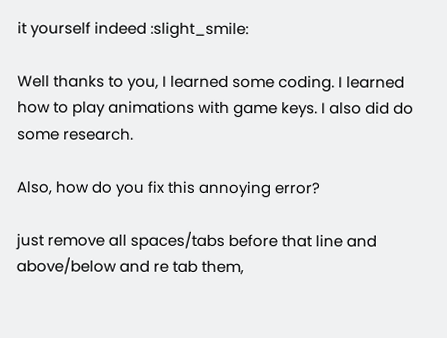it yourself indeed :slight_smile:

Well thanks to you, I learned some coding. I learned how to play animations with game keys. I also did do some research.

Also, how do you fix this annoying error?

just remove all spaces/tabs before that line and above/below and re tab them,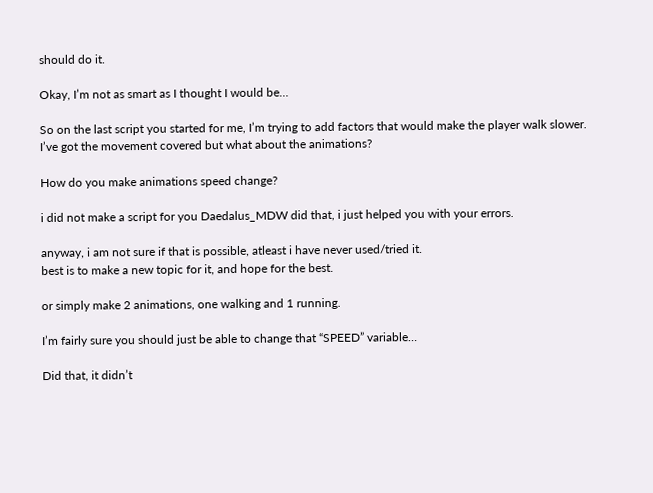should do it.

Okay, I’m not as smart as I thought I would be…

So on the last script you started for me, I’m trying to add factors that would make the player walk slower. I’ve got the movement covered but what about the animations?

How do you make animations speed change?

i did not make a script for you Daedalus_MDW did that, i just helped you with your errors.

anyway, i am not sure if that is possible, atleast i have never used/tried it.
best is to make a new topic for it, and hope for the best.

or simply make 2 animations, one walking and 1 running.

I’m fairly sure you should just be able to change that “SPEED” variable…

Did that, it didn’t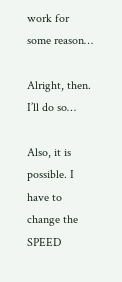work for some reason…

Alright, then. I’ll do so…

Also, it is possible. I have to change the SPEED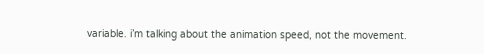variable. i’m talking about the animation speed, not the movement.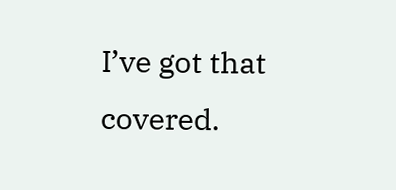I’ve got that covered.